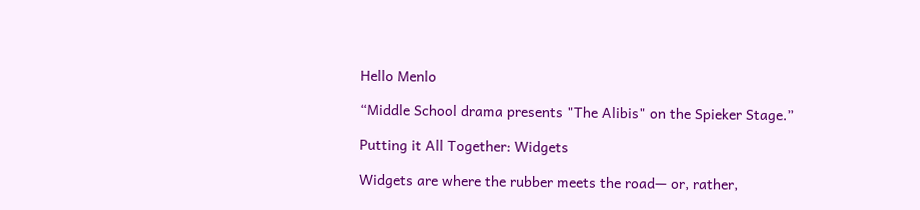Hello Menlo

“Middle School drama presents "The Alibis" on the Spieker Stage.”

Putting it All Together: Widgets

Widgets are where the rubber meets the road— or, rather,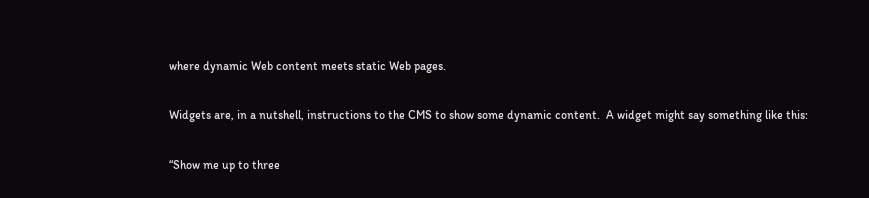where dynamic Web content meets static Web pages.

Widgets are, in a nutshell, instructions to the CMS to show some dynamic content.  A widget might say something like this:

“Show me up to three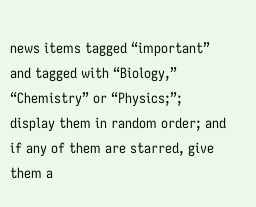news items tagged “important” and tagged with “Biology,” “Chemistry” or “Physics;”; display them in random order; and if any of them are starred, give them a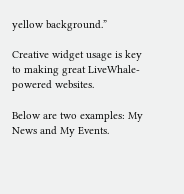yellow background.”

Creative widget usage is key to making great LiveWhale-powered websites.

Below are two examples: My News and My Events.